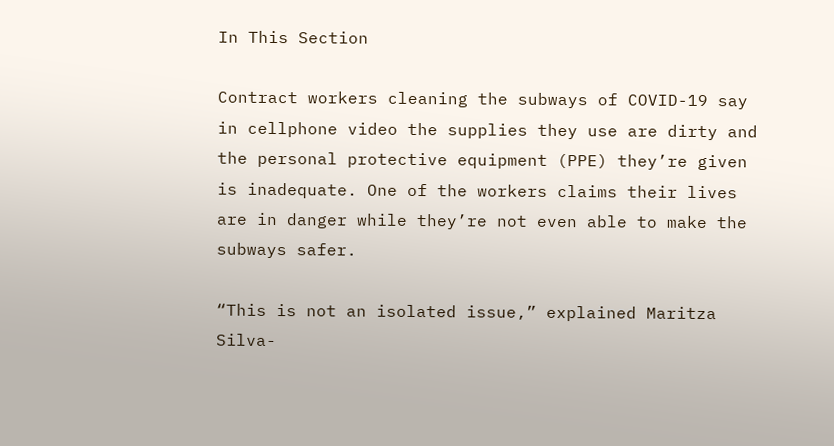In This Section

Contract workers cleaning the subways of COVID-19 say in cellphone video the supplies they use are dirty and the personal protective equipment (PPE) they’re given is inadequate. One of the workers claims their lives are in danger while they’re not even able to make the subways safer.

“This is not an isolated issue,” explained Maritza Silva-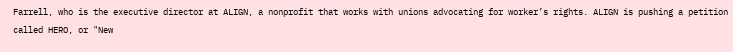Farrell, who is the executive director at ALIGN, a nonprofit that works with unions advocating for worker’s rights. ALIGN is pushing a petition called HERO, or "New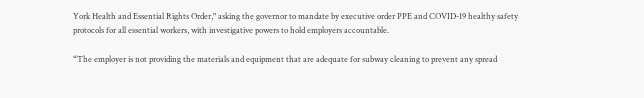York Health and Essential Rights Order," asking the governor to mandate by executive order PPE and COVID-19 healthy safety protocols for all essential workers, with investigative powers to hold employers accountable.

“The employer is not providing the materials and equipment that are adequate for subway cleaning to prevent any spread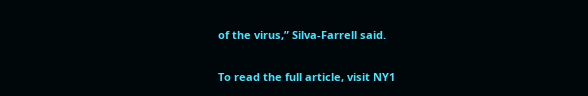of the virus,” Silva-Farrell said.


To read the full article, visit NY1